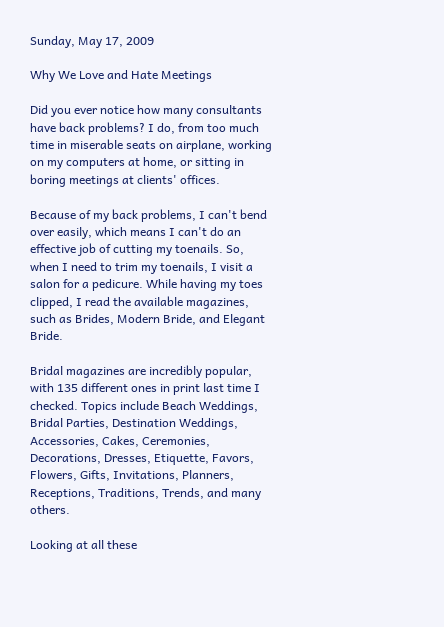Sunday, May 17, 2009

Why We Love and Hate Meetings

Did you ever notice how many consultants have back problems? I do, from too much time in miserable seats on airplane, working on my computers at home, or sitting in boring meetings at clients' offices.

Because of my back problems, I can't bend over easily, which means I can't do an effective job of cutting my toenails. So, when I need to trim my toenails, I visit a salon for a pedicure. While having my toes clipped, I read the available magazines, such as Brides, Modern Bride, and Elegant Bride.

Bridal magazines are incredibly popular, with 135 different ones in print last time I checked. Topics include Beach Weddings, Bridal Parties, Destination Weddings, Accessories, Cakes, Ceremonies, Decorations, Dresses, Etiquette, Favors, Flowers, Gifts, Invitations, Planners, Receptions, Traditions, Trends, and many others.

Looking at all these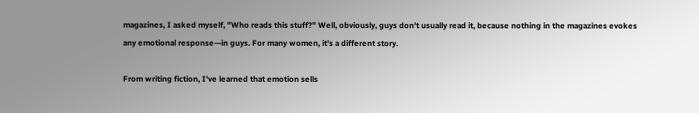magazines, I asked myself, "Who reads this stuff?" Well, obviously, guys don't usually read it, because nothing in the magazines evokes any emotional response—in guys. For many women, it's a different story.

From writing fiction, I've learned that emotion sells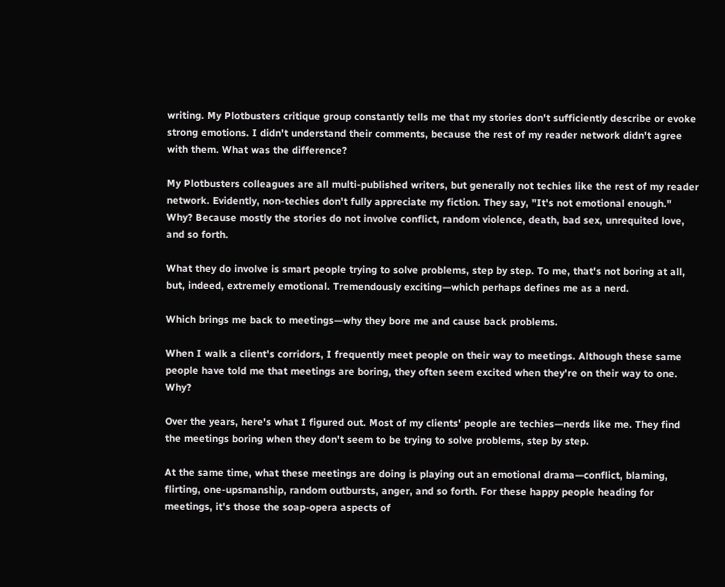writing. My Plotbusters critique group constantly tells me that my stories don't sufficiently describe or evoke strong emotions. I didn't understand their comments, because the rest of my reader network didn't agree with them. What was the difference?

My Plotbusters colleagues are all multi-published writers, but generally not techies like the rest of my reader network. Evidently, non-techies don't fully appreciate my fiction. They say, "It's not emotional enough." Why? Because mostly the stories do not involve conflict, random violence, death, bad sex, unrequited love, and so forth.

What they do involve is smart people trying to solve problems, step by step. To me, that's not boring at all, but, indeed, extremely emotional. Tremendously exciting—which perhaps defines me as a nerd.

Which brings me back to meetings—why they bore me and cause back problems.

When I walk a client's corridors, I frequently meet people on their way to meetings. Although these same people have told me that meetings are boring, they often seem excited when they're on their way to one. Why?

Over the years, here's what I figured out. Most of my clients' people are techies—nerds like me. They find the meetings boring when they don't seem to be trying to solve problems, step by step.

At the same time, what these meetings are doing is playing out an emotional drama—conflict, blaming, flirting, one-upsmanship, random outbursts, anger, and so forth. For these happy people heading for meetings, it's those the soap-opera aspects of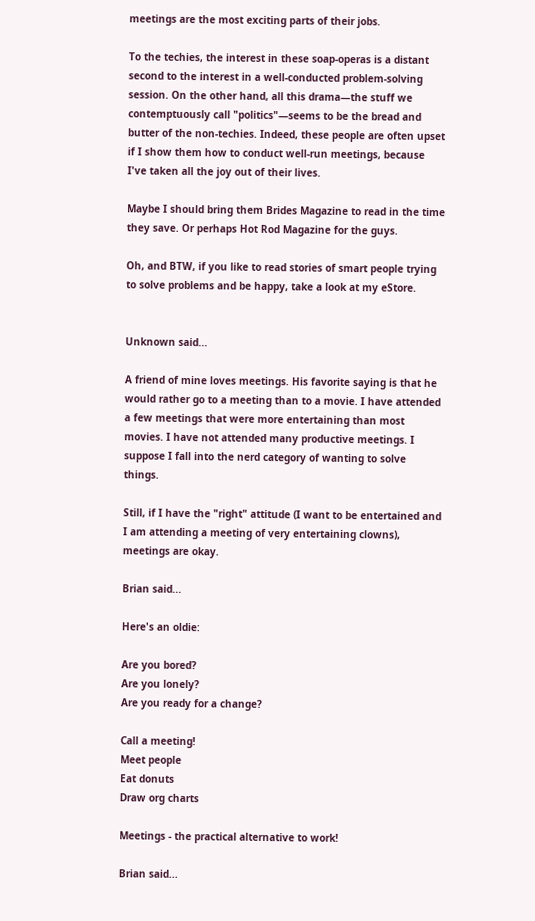meetings are the most exciting parts of their jobs.

To the techies, the interest in these soap-operas is a distant second to the interest in a well-conducted problem-solving session. On the other hand, all this drama—the stuff we contemptuously call "politics"—seems to be the bread and butter of the non-techies. Indeed, these people are often upset if I show them how to conduct well-run meetings, because I've taken all the joy out of their lives.

Maybe I should bring them Brides Magazine to read in the time they save. Or perhaps Hot Rod Magazine for the guys.

Oh, and BTW, if you like to read stories of smart people trying to solve problems and be happy, take a look at my eStore.


Unknown said...

A friend of mine loves meetings. His favorite saying is that he would rather go to a meeting than to a movie. I have attended a few meetings that were more entertaining than most movies. I have not attended many productive meetings. I suppose I fall into the nerd category of wanting to solve things.

Still, if I have the "right" attitude (I want to be entertained and I am attending a meeting of very entertaining clowns), meetings are okay.

Brian said...

Here's an oldie:

Are you bored?
Are you lonely?
Are you ready for a change?

Call a meeting!
Meet people
Eat donuts
Draw org charts

Meetings - the practical alternative to work!

Brian said...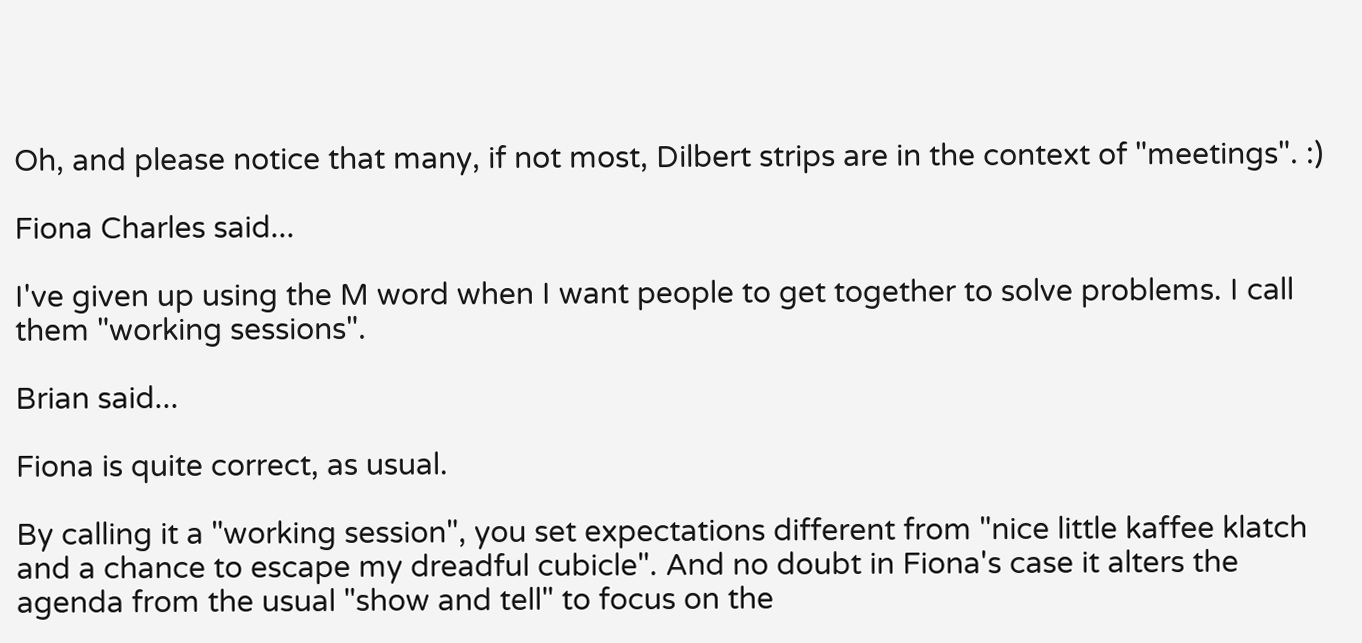Oh, and please notice that many, if not most, Dilbert strips are in the context of "meetings". :)

Fiona Charles said...

I've given up using the M word when I want people to get together to solve problems. I call them "working sessions".

Brian said...

Fiona is quite correct, as usual.

By calling it a "working session", you set expectations different from "nice little kaffee klatch and a chance to escape my dreadful cubicle". And no doubt in Fiona's case it alters the agenda from the usual "show and tell" to focus on the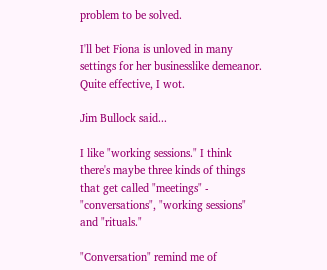problem to be solved.

I'll bet Fiona is unloved in many settings for her businesslike demeanor. Quite effective, I wot.

Jim Bullock said...

I like "working sessions." I think there's maybe three kinds of things that get called "meetings" - "conversations", "working sessions" and "rituals."

"Conversation" remind me of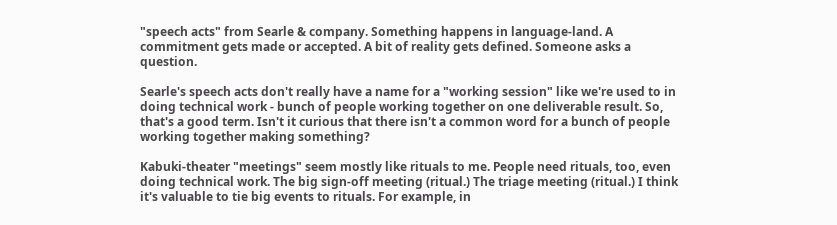"speech acts" from Searle & company. Something happens in language-land. A commitment gets made or accepted. A bit of reality gets defined. Someone asks a question.

Searle's speech acts don't really have a name for a "working session" like we're used to in doing technical work - bunch of people working together on one deliverable result. So, that's a good term. Isn't it curious that there isn't a common word for a bunch of people working together making something?

Kabuki-theater "meetings" seem mostly like rituals to me. People need rituals, too, even doing technical work. The big sign-off meeting (ritual.) The triage meeting (ritual.) I think it's valuable to tie big events to rituals. For example, in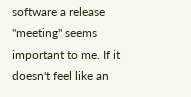software a release "meeting" seems important to me. If it doesn't feel like an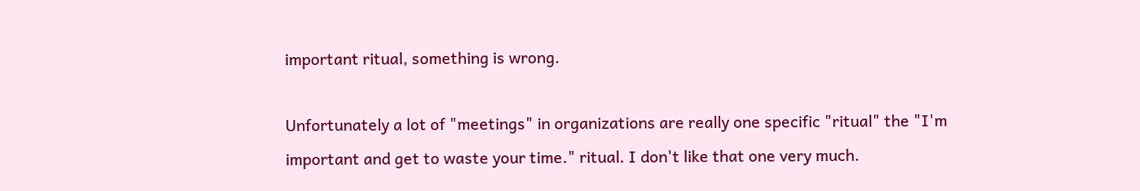important ritual, something is wrong.

Unfortunately a lot of "meetings" in organizations are really one specific "ritual" the "I'm important and get to waste your time." ritual. I don't like that one very much.